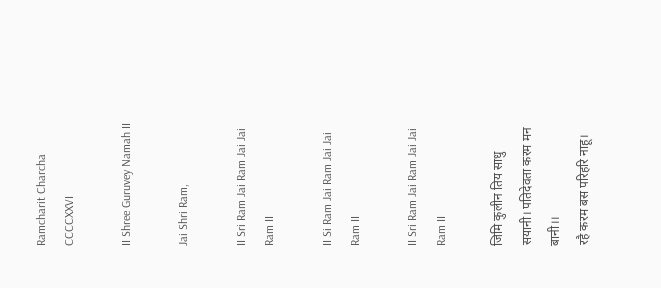Ramcharit Charcha CCCCXXVI

II Shree Guruvey Namah II

Jai Shri Ram,

II Sri Ram Jai Ram Jai Jai Ram II

II Si Ram Jai Ram Jai Jai Ram II

II Sri Ram Jai Ram Jai Jai Ram II

जिमि कुलीन तिय साधु सयानी। पतिदेवता करम मन बानी।।
रहै करम बस परिहरि नाहू।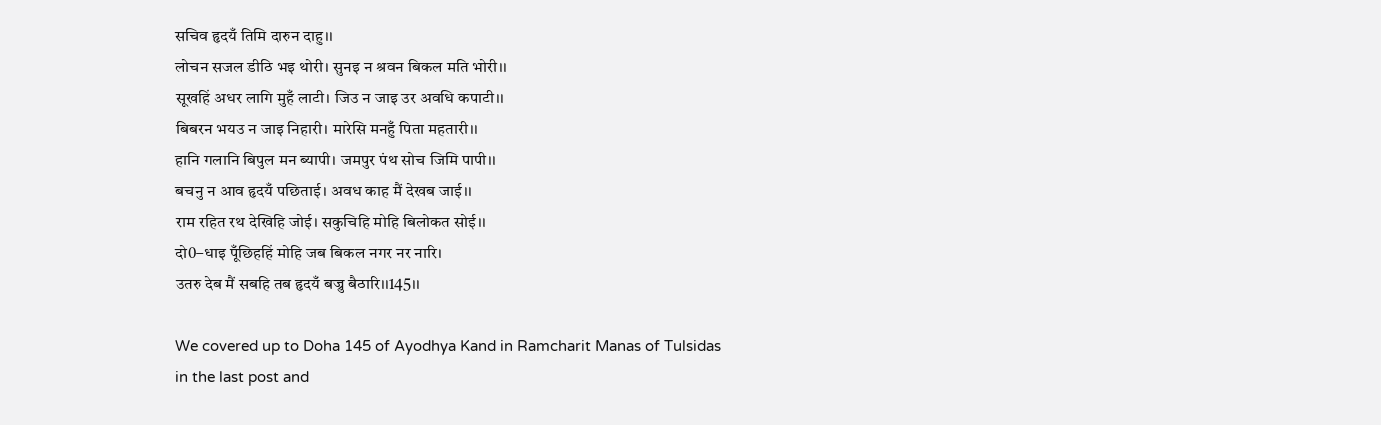सचिव हृदयँ तिमि दारुन दाहु।।
लोचन सजल डीठि भइ थोरी। सुनइ न श्रवन बिकल मति भोरी।।
सूखहिं अधर लागि मुहँ लाटी। जिउ न जाइ उर अवधि कपाटी।।
बिबरन भयउ न जाइ निहारी। मारेसि मनहुँ पिता महतारी।।
हानि गलानि बिपुल मन ब्यापी। जमपुर पंथ सोच जिमि पापी।।
बचनु न आव हृदयँ पछिताई। अवध काह मैं देखब जाई।।
राम रहित रथ देखिहि जोई। सकुचिहि मोहि बिलोकत सोई।।
दो0–धाइ पूँछिहहिं मोहि जब बिकल नगर नर नारि।
उतरु देब मैं सबहि तब हृदयँ बज्रु बैठारि।।145।।

We covered up to Doha 145 of Ayodhya Kand in Ramcharit Manas of Tulsidas in the last post and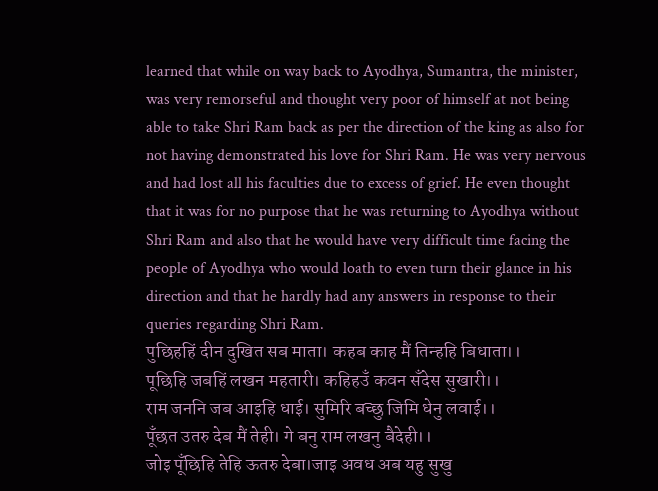learned that while on way back to Ayodhya, Sumantra, the minister, was very remorseful and thought very poor of himself at not being able to take Shri Ram back as per the direction of the king as also for not having demonstrated his love for Shri Ram. He was very nervous and had lost all his faculties due to excess of grief. He even thought that it was for no purpose that he was returning to Ayodhya without Shri Ram and also that he would have very difficult time facing the people of Ayodhya who would loath to even turn their glance in his direction and that he hardly had any answers in response to their queries regarding Shri Ram.
पुछिहहिं दीन दुखित सब माता। कहब काह मैं तिन्हहि बिधाता।।
पूछिहि जबहिं लखन महतारी। कहिहउँ कवन सँदेस सुखारी।।
राम जननि जब आइहि धाई। सुमिरि बच्छु जिमि धेनु लवाई।।
पूँछत उतरु देब मैं तेही। गे बनु राम लखनु बैदेही।।
जोइ पूँछिहि तेहि ऊतरु देबा।जाइ अवध अब यहु सुखु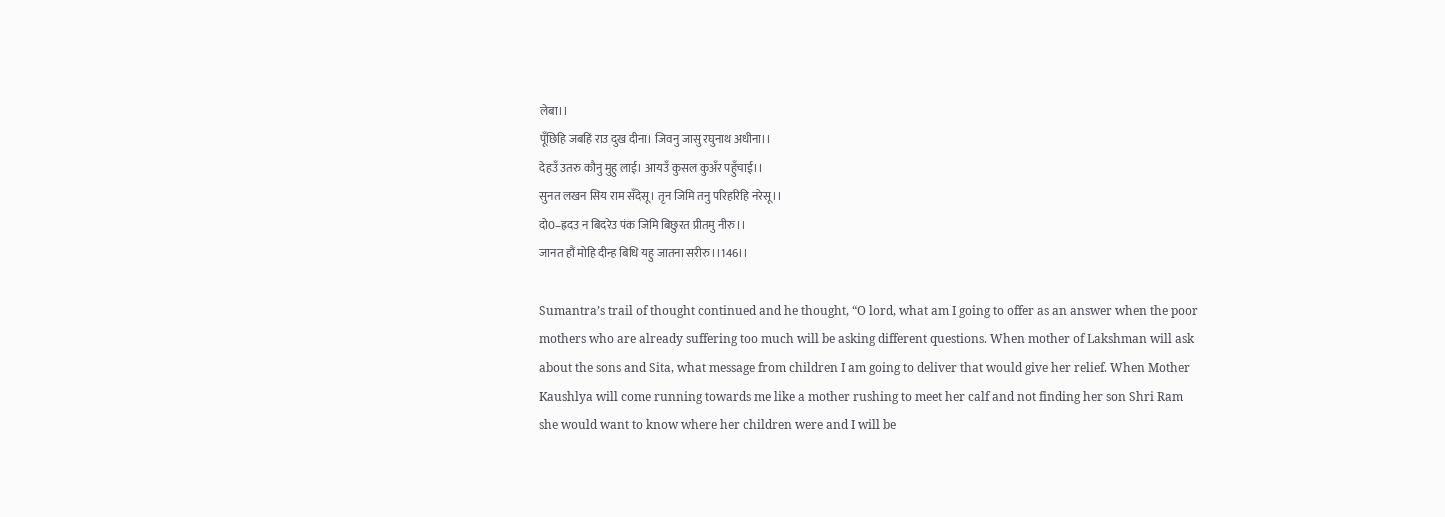लेबा।।
पूँछिहि जबहिं राउ दुख दीना। जिवनु जासु रघुनाथ अधीना।।
देहउँ उतरु कौनु मुहु लाई। आयउँ कुसल कुअँर पहुँचाई।।
सुनत लखन सिय राम सँदेसू। तृन जिमि तनु परिहरिहि नरेसू।।
दो0–ह्रदउ न बिदरेउ पंक जिमि बिछुरत प्रीतमु नीरु।।
जानत हौं मोहि दीन्ह बिधि यहु जातना सरीरु।।146।।

Sumantra’s trail of thought continued and he thought, “O lord, what am I going to offer as an answer when the poor mothers who are already suffering too much will be asking different questions. When mother of Lakshman will ask about the sons and Sita, what message from children I am going to deliver that would give her relief. When Mother Kaushlya will come running towards me like a mother rushing to meet her calf and not finding her son Shri Ram she would want to know where her children were and I will be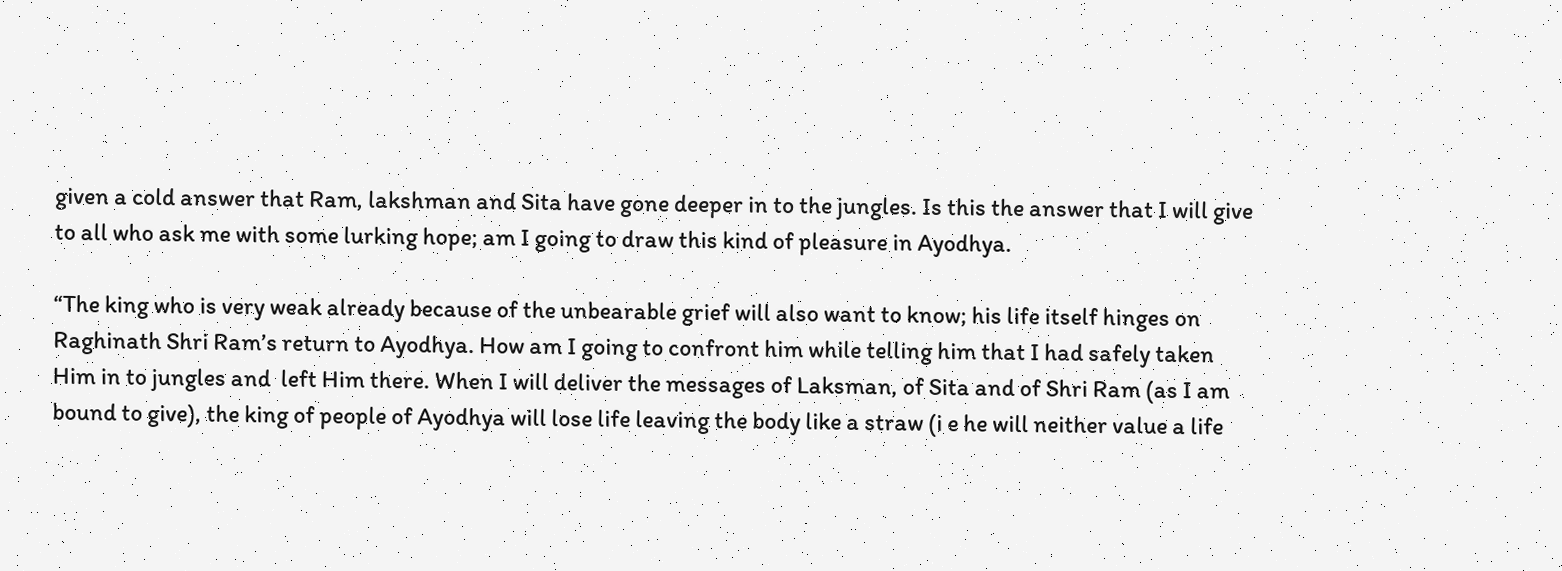given a cold answer that Ram, lakshman and Sita have gone deeper in to the jungles. Is this the answer that I will give to all who ask me with some lurking hope; am I going to draw this kind of pleasure in Ayodhya.

“The king who is very weak already because of the unbearable grief will also want to know; his life itself hinges on Raghinath Shri Ram’s return to Ayodhya. How am I going to confront him while telling him that I had safely taken Him in to jungles and  left Him there. When I will deliver the messages of Laksman, of Sita and of Shri Ram (as I am bound to give), the king of people of Ayodhya will lose life leaving the body like a straw (i e he will neither value a life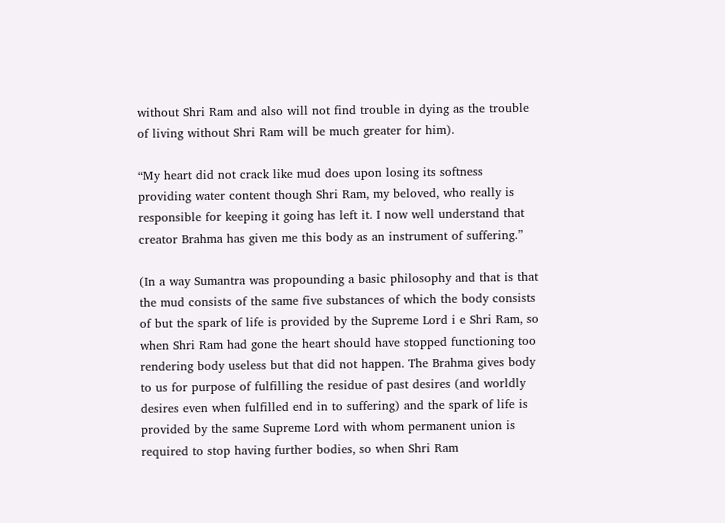without Shri Ram and also will not find trouble in dying as the trouble of living without Shri Ram will be much greater for him).

“My heart did not crack like mud does upon losing its softness providing water content though Shri Ram, my beloved, who really is responsible for keeping it going has left it. I now well understand that creator Brahma has given me this body as an instrument of suffering.”

(In a way Sumantra was propounding a basic philosophy and that is that the mud consists of the same five substances of which the body consists of but the spark of life is provided by the Supreme Lord i e Shri Ram, so when Shri Ram had gone the heart should have stopped functioning too rendering body useless but that did not happen. The Brahma gives body to us for purpose of fulfilling the residue of past desires (and worldly desires even when fulfilled end in to suffering) and the spark of life is provided by the same Supreme Lord with whom permanent union is required to stop having further bodies, so when Shri Ram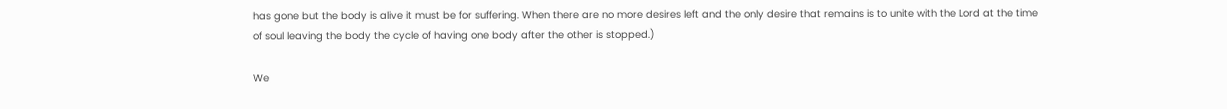has gone but the body is alive it must be for suffering. When there are no more desires left and the only desire that remains is to unite with the Lord at the time of soul leaving the body the cycle of having one body after the other is stopped.)

We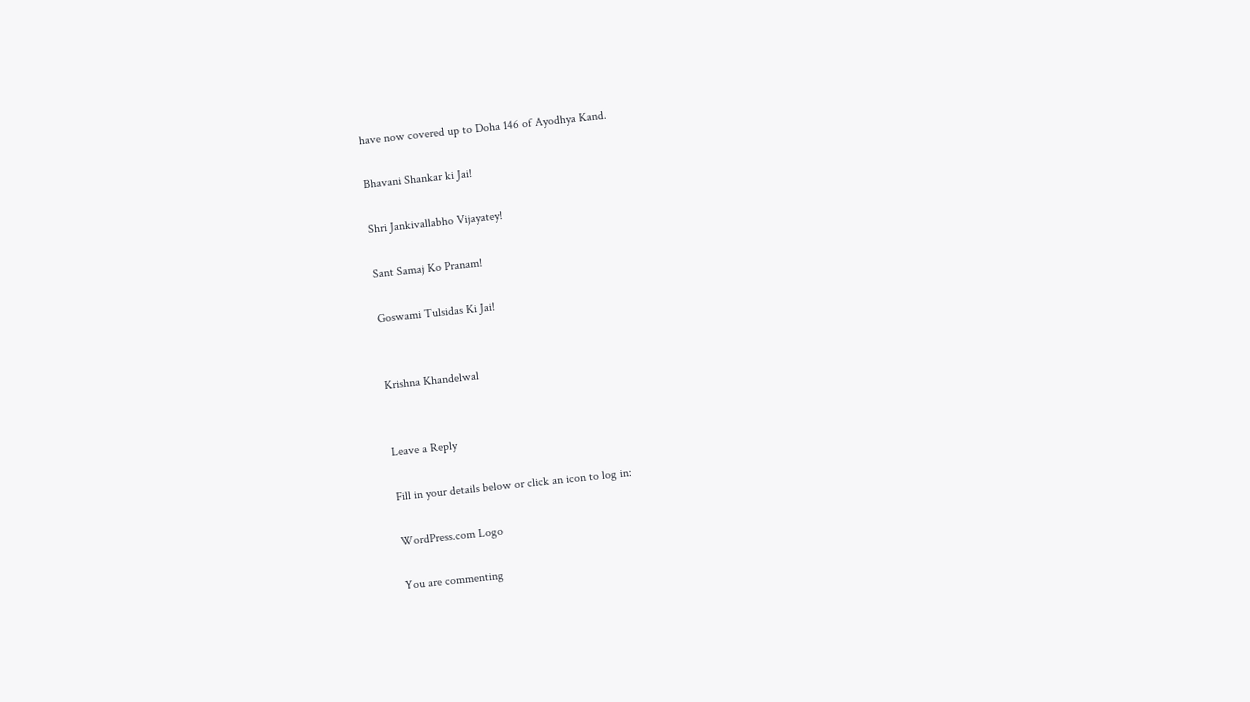have now covered up to Doha 146 of Ayodhya Kand.

Bhavani Shankar ki Jai!

Shri Jankivallabho Vijayatey!

Sant Samaj Ko Pranam!

Goswami Tulsidas Ki Jai!


Krishna Khandelwal


Leave a Reply

Fill in your details below or click an icon to log in:

WordPress.com Logo

You are commenting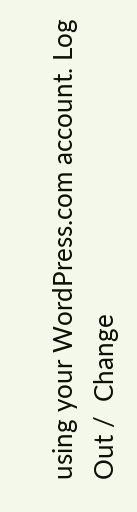using your WordPress.com account. Log Out /  Change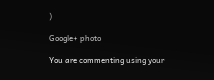)

Google+ photo

You are commenting using your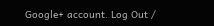Google+ account. Log Out /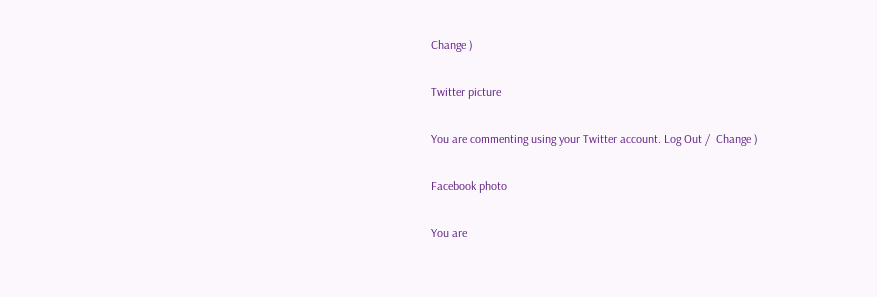Change )

Twitter picture

You are commenting using your Twitter account. Log Out /  Change )

Facebook photo

You are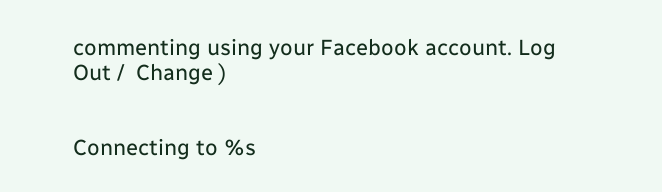commenting using your Facebook account. Log Out /  Change )


Connecting to %s